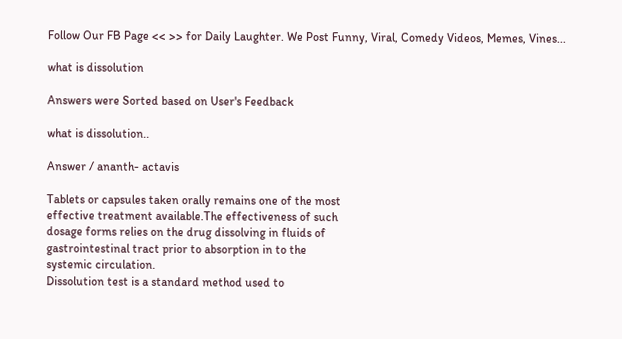Follow Our FB Page << >> for Daily Laughter. We Post Funny, Viral, Comedy Videos, Memes, Vines...

what is dissolution

Answers were Sorted based on User's Feedback

what is dissolution..

Answer / ananth- actavis

Tablets or capsules taken orally remains one of the most
effective treatment available.The effectiveness of such
dosage forms relies on the drug dissolving in fluids of
gastrointestinal tract prior to absorption in to the
systemic circulation.
Dissolution test is a standard method used to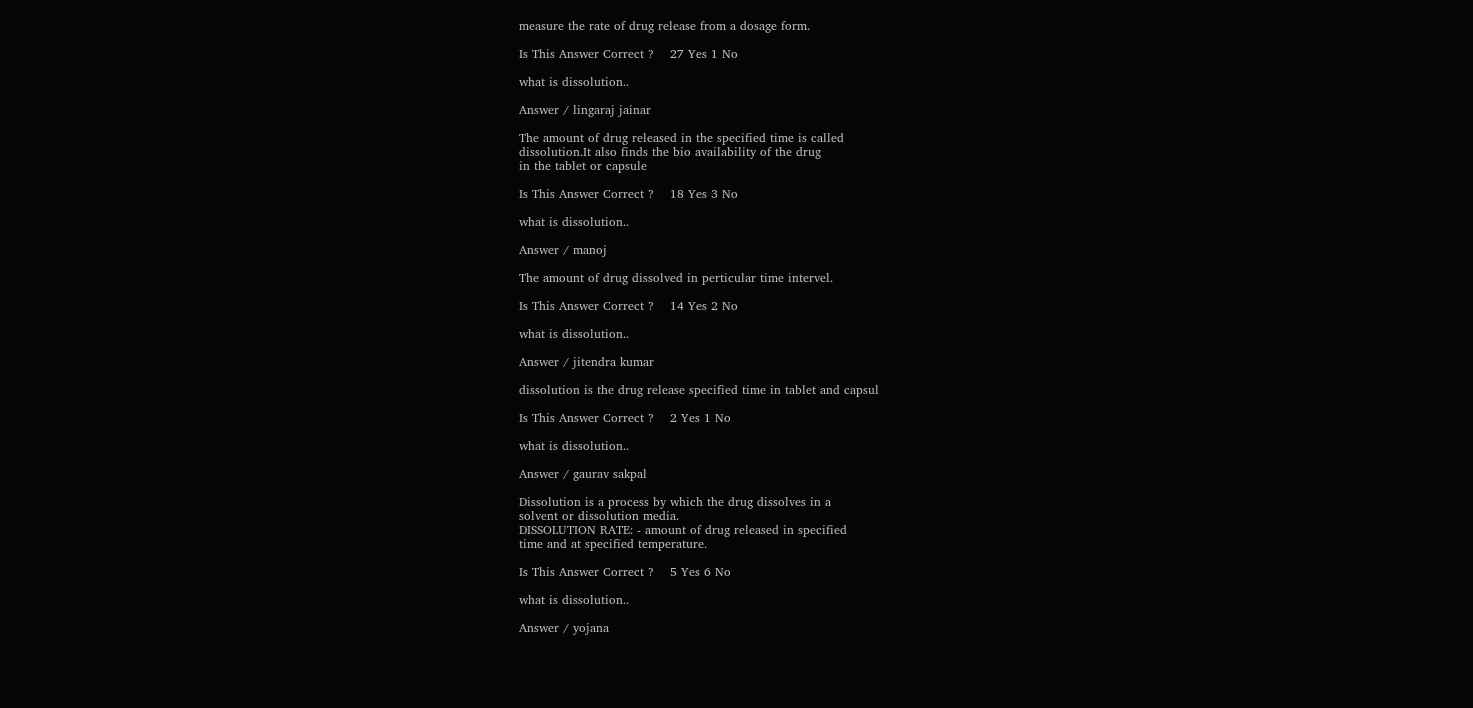measure the rate of drug release from a dosage form.

Is This Answer Correct ?    27 Yes 1 No

what is dissolution..

Answer / lingaraj jainar

The amount of drug released in the specified time is called
dissolution.It also finds the bio availability of the drug
in the tablet or capsule

Is This Answer Correct ?    18 Yes 3 No

what is dissolution..

Answer / manoj

The amount of drug dissolved in perticular time intervel.

Is This Answer Correct ?    14 Yes 2 No

what is dissolution..

Answer / jitendra kumar

dissolution is the drug release specified time in tablet and capsul

Is This Answer Correct ?    2 Yes 1 No

what is dissolution..

Answer / gaurav sakpal

Dissolution is a process by which the drug dissolves in a
solvent or dissolution media.
DISSOLUTION RATE: - amount of drug released in specified
time and at specified temperature.

Is This Answer Correct ?    5 Yes 6 No

what is dissolution..

Answer / yojana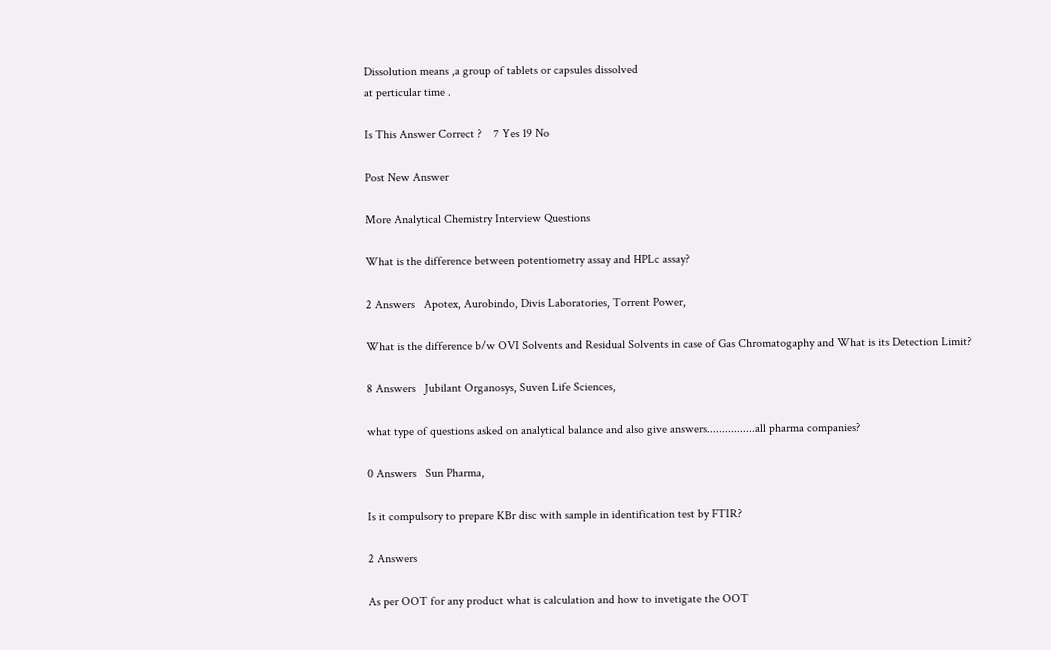Dissolution means ,a group of tablets or capsules dissolved
at perticular time .

Is This Answer Correct ?    7 Yes 19 No

Post New Answer

More Analytical Chemistry Interview Questions

What is the difference between potentiometry assay and HPLc assay?

2 Answers   Apotex, Aurobindo, Divis Laboratories, Torrent Power,

What is the difference b/w OVI Solvents and Residual Solvents in case of Gas Chromatogaphy and What is its Detection Limit?

8 Answers   Jubilant Organosys, Suven Life Sciences,

what type of questions asked on analytical balance and also give answers................all pharma companies?

0 Answers   Sun Pharma,

Is it compulsory to prepare KBr disc with sample in identification test by FTIR?

2 Answers

As per OOT for any product what is calculation and how to invetigate the OOT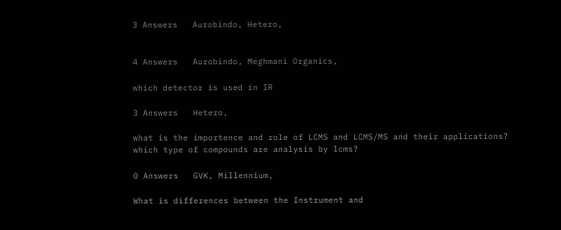3 Answers   Aurobindo, Hetero,


4 Answers   Aurobindo, Meghmani Organics,

which detector is used in IR

3 Answers   Hetero,

what is the importence and role of LCMS and LCMS/MS and their applications? which type of compounds are analysis by lcms?

0 Answers   GVK, Millennium,

What is differences between the Instrument and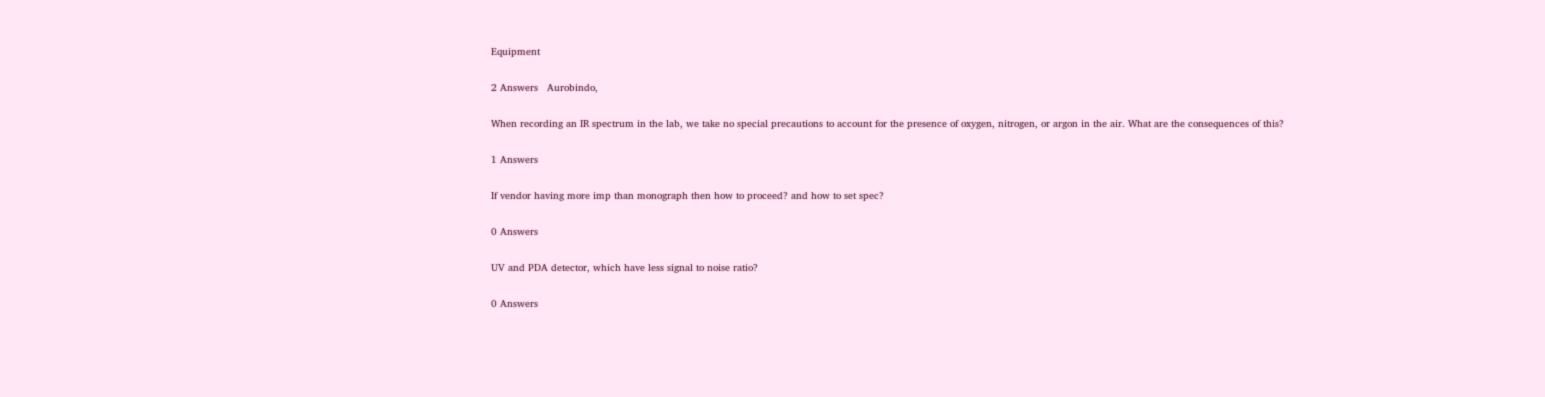Equipment

2 Answers   Aurobindo,

When recording an IR spectrum in the lab, we take no special precautions to account for the presence of oxygen, nitrogen, or argon in the air. What are the consequences of this?

1 Answers

If vendor having more imp than monograph then how to proceed? and how to set spec?

0 Answers

UV and PDA detector, which have less signal to noise ratio?

0 Answers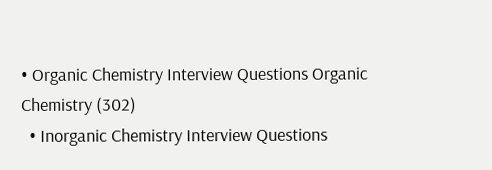• Organic Chemistry Interview Questions Organic Chemistry (302)
  • Inorganic Chemistry Interview Questions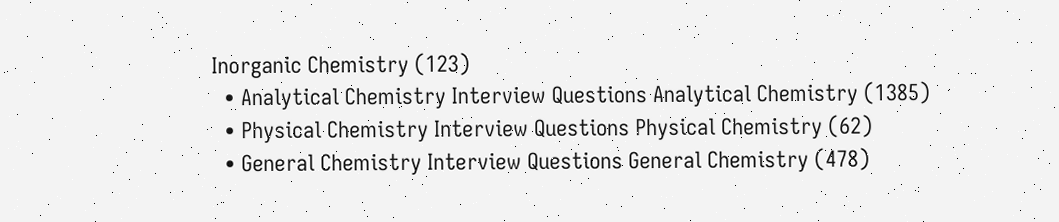Inorganic Chemistry (123)
  • Analytical Chemistry Interview Questions Analytical Chemistry (1385)
  • Physical Chemistry Interview Questions Physical Chemistry (62)
  • General Chemistry Interview Questions General Chemistry (478)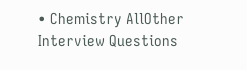• Chemistry AllOther Interview Questions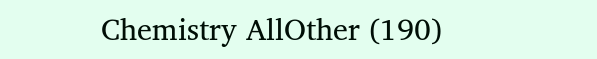Chemistry AllOther (190)